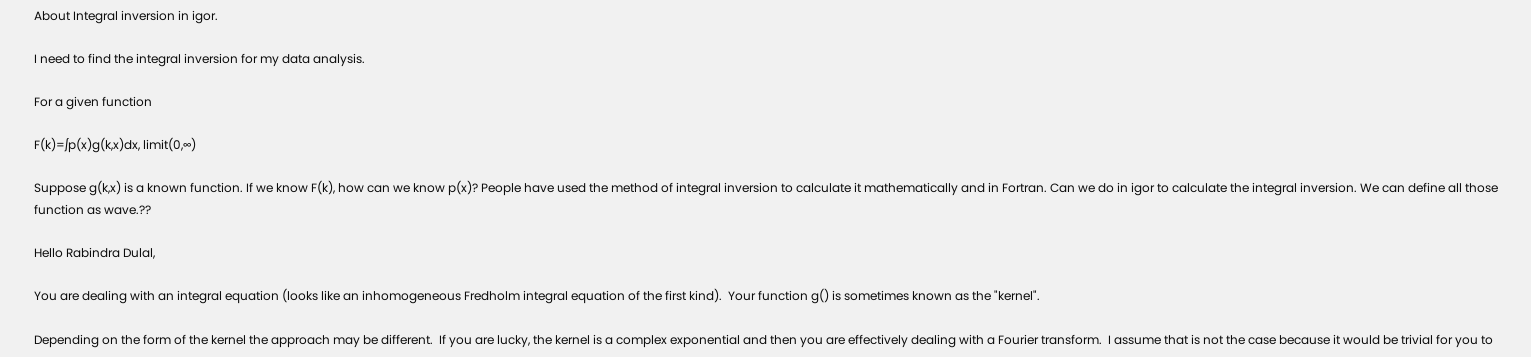About Integral inversion in igor.

I need to find the integral inversion for my data analysis.

For a given function

F(k)=∫p(x)g(k,x)dx, limit(0,∞)

Suppose g(k,x) is a known function. If we know F(k), how can we know p(x)? People have used the method of integral inversion to calculate it mathematically and in Fortran. Can we do in igor to calculate the integral inversion. We can define all those function as wave.??

Hello Rabindra Dulal,

You are dealing with an integral equation (looks like an inhomogeneous Fredholm integral equation of the first kind).  Your function g() is sometimes known as the "kernel".

Depending on the form of the kernel the approach may be different.  If you are lucky, the kernel is a complex exponential and then you are effectively dealing with a Fourier transform.  I assume that is not the case because it would be trivial for you to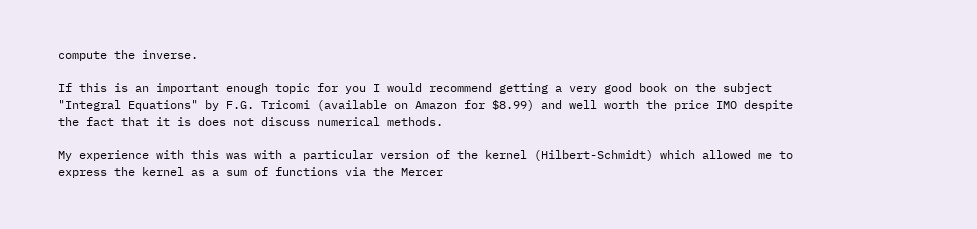compute the inverse.

If this is an important enough topic for you I would recommend getting a very good book on the subject "Integral Equations" by F.G. Tricomi (available on Amazon for $8.99) and well worth the price IMO despite the fact that it is does not discuss numerical methods.

My experience with this was with a particular version of the kernel (Hilbert-Schmidt) which allowed me to express the kernel as a sum of functions via the Mercer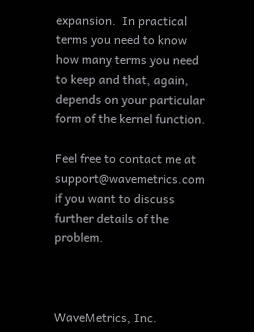expansion.  In practical terms you need to know how many terms you need to keep and that, again, depends on your particular form of the kernel function.

Feel free to contact me at support@wavemetrics.com if you want to discuss further details of the problem.



WaveMetrics, Inc.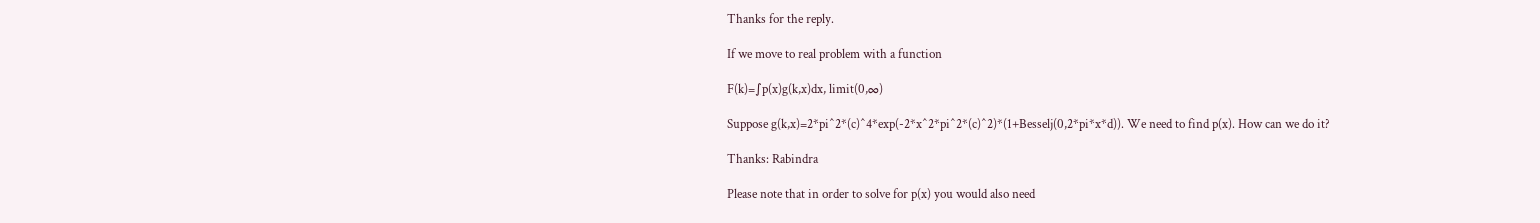Thanks for the reply.

If we move to real problem with a function

F(k)=∫p(x)g(k,x)dx, limit(0,∞)

Suppose g(k,x)=2*pi^2*(c)^4*exp(-2*x^2*pi^2*(c)^2)*(1+Besselj(0,2*pi*x*d)). We need to find p(x). How can we do it?

Thanks: Rabindra

Please note that in order to solve for p(x) you would also need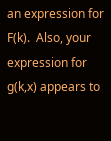an expression for F(k).  Also, your expression for g(k,x) appears to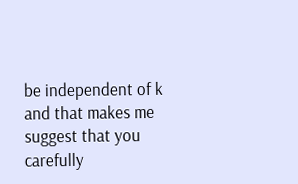be independent of k and that makes me suggest that you carefully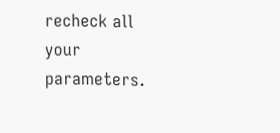recheck all your parameters.